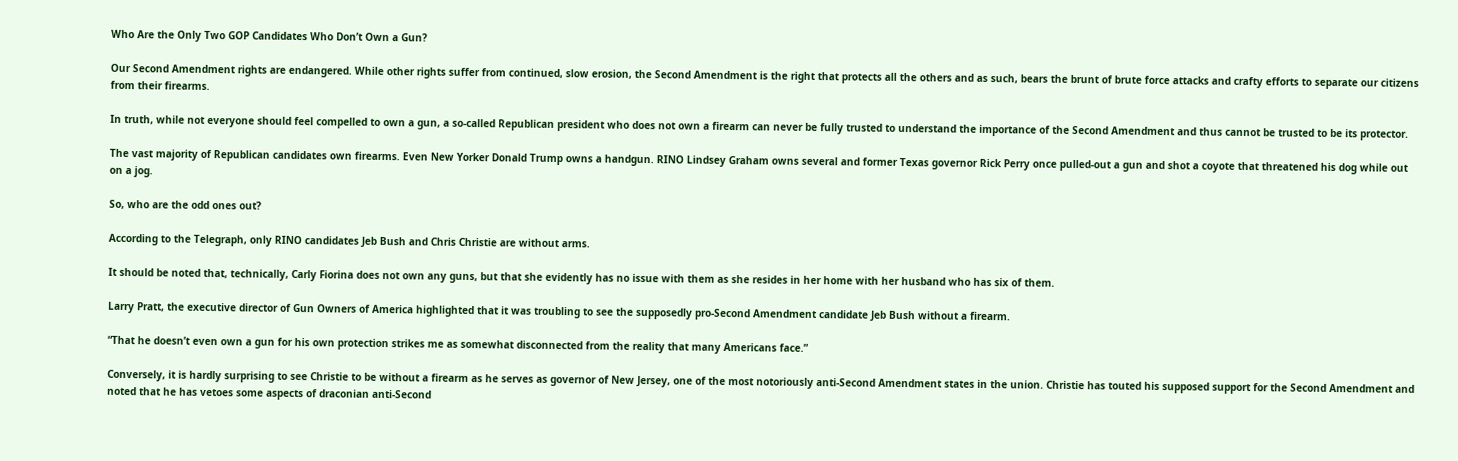Who Are the Only Two GOP Candidates Who Don’t Own a Gun?

Our Second Amendment rights are endangered. While other rights suffer from continued, slow erosion, the Second Amendment is the right that protects all the others and as such, bears the brunt of brute force attacks and crafty efforts to separate our citizens from their firearms.

In truth, while not everyone should feel compelled to own a gun, a so-called Republican president who does not own a firearm can never be fully trusted to understand the importance of the Second Amendment and thus cannot be trusted to be its protector.

The vast majority of Republican candidates own firearms. Even New Yorker Donald Trump owns a handgun. RINO Lindsey Graham owns several and former Texas governor Rick Perry once pulled-out a gun and shot a coyote that threatened his dog while out on a jog.

So, who are the odd ones out?

According to the Telegraph, only RINO candidates Jeb Bush and Chris Christie are without arms.

It should be noted that, technically, Carly Fiorina does not own any guns, but that she evidently has no issue with them as she resides in her home with her husband who has six of them.

Larry Pratt, the executive director of Gun Owners of America highlighted that it was troubling to see the supposedly pro-Second Amendment candidate Jeb Bush without a firearm.

“That he doesn’t even own a gun for his own protection strikes me as somewhat disconnected from the reality that many Americans face.”

Conversely, it is hardly surprising to see Christie to be without a firearm as he serves as governor of New Jersey, one of the most notoriously anti-Second Amendment states in the union. Christie has touted his supposed support for the Second Amendment and noted that he has vetoes some aspects of draconian anti-Second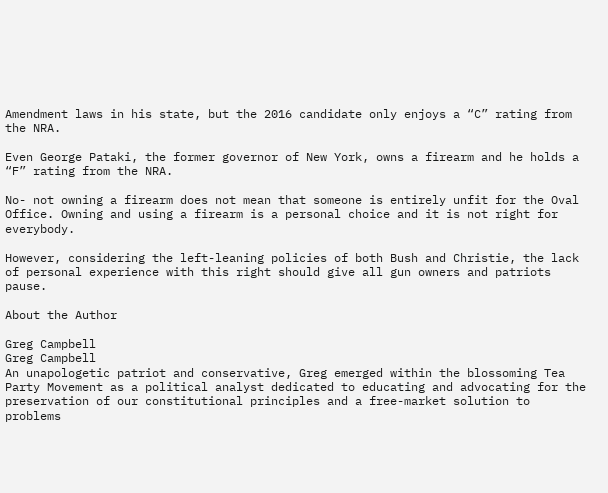Amendment laws in his state, but the 2016 candidate only enjoys a “C” rating from the NRA.

Even George Pataki, the former governor of New York, owns a firearm and he holds a “F” rating from the NRA.

No- not owning a firearm does not mean that someone is entirely unfit for the Oval Office. Owning and using a firearm is a personal choice and it is not right for everybody.

However, considering the left-leaning policies of both Bush and Christie, the lack of personal experience with this right should give all gun owners and patriots pause.

About the Author

Greg Campbell
Greg Campbell
An unapologetic patriot and conservative, Greg emerged within the blossoming Tea Party Movement as a political analyst dedicated to educating and advocating for the preservation of our constitutional principles and a free-market solution to problems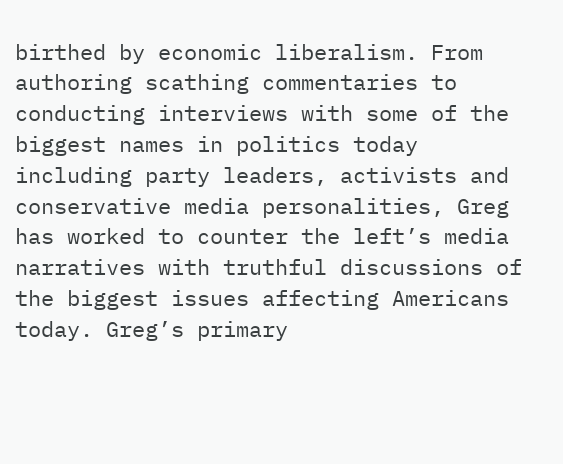birthed by economic liberalism. From authoring scathing commentaries to conducting interviews with some of the biggest names in politics today including party leaders, activists and conservative media personalities, Greg has worked to counter the left’s media narratives with truthful discussions of the biggest issues affecting Americans today. Greg’s primary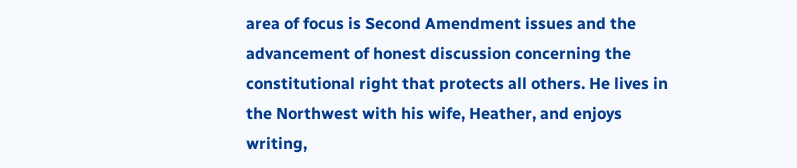area of focus is Second Amendment issues and the advancement of honest discussion concerning the constitutional right that protects all others. He lives in the Northwest with his wife, Heather, and enjoys writing,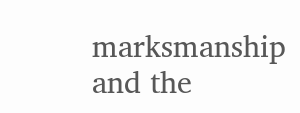marksmanship and the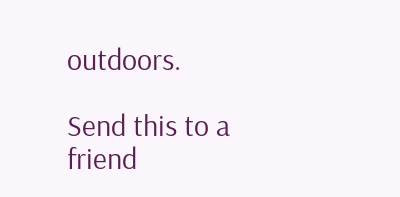outdoors.

Send this to a friend